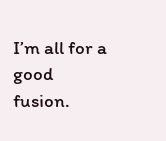I’m all for a good fusion.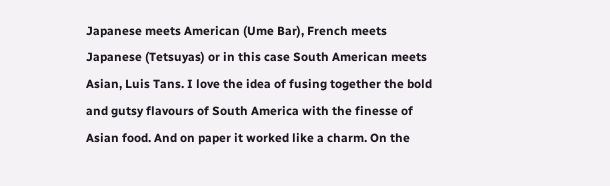Japanese meets American (Ume Bar), French meets Japanese (Tetsuyas) or in this case South American meets Asian, Luis Tans. I love the idea of fusing together the bold and gutsy flavours of South America with the finesse of Asian food. And on paper it worked like a charm. On the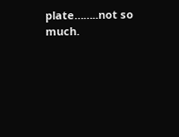plate……..not so much.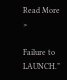Read More >

Failure to LAUNCH.”